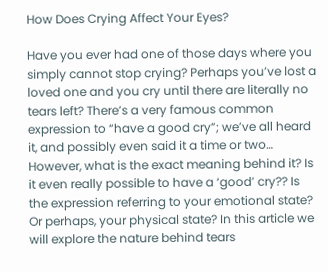How Does Crying Affect Your Eyes?

Have you ever had one of those days where you simply cannot stop crying? Perhaps you’ve lost a loved one and you cry until there are literally no tears left? There’s a very famous common expression to “have a good cry”; we’ve all heard it, and possibly even said it a time or two… However, what is the exact meaning behind it? Is it even really possible to have a ‘good’ cry?? Is the expression referring to your emotional state? Or perhaps, your physical state? In this article we will explore the nature behind tears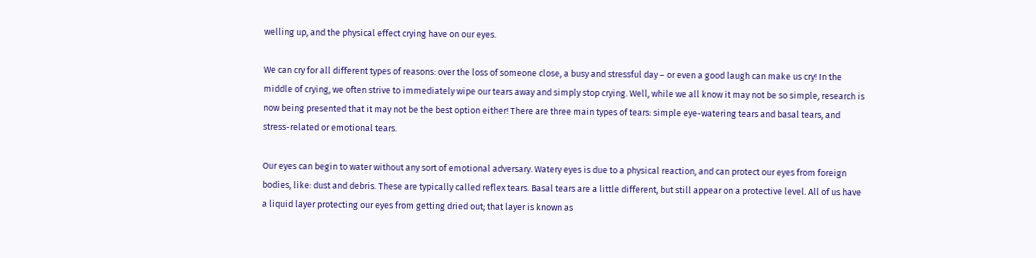welling up, and the physical effect crying have on our eyes.

We can cry for all different types of reasons: over the loss of someone close, a busy and stressful day – or even a good laugh can make us cry! In the middle of crying, we often strive to immediately wipe our tears away and simply stop crying. Well, while we all know it may not be so simple, research is now being presented that it may not be the best option either! There are three main types of tears: simple eye-watering tears and basal tears, and stress-related or emotional tears.

Our eyes can begin to water without any sort of emotional adversary. Watery eyes is due to a physical reaction, and can protect our eyes from foreign bodies, like: dust and debris. These are typically called reflex tears. Basal tears are a little different, but still appear on a protective level. All of us have a liquid layer protecting our eyes from getting dried out; that layer is known as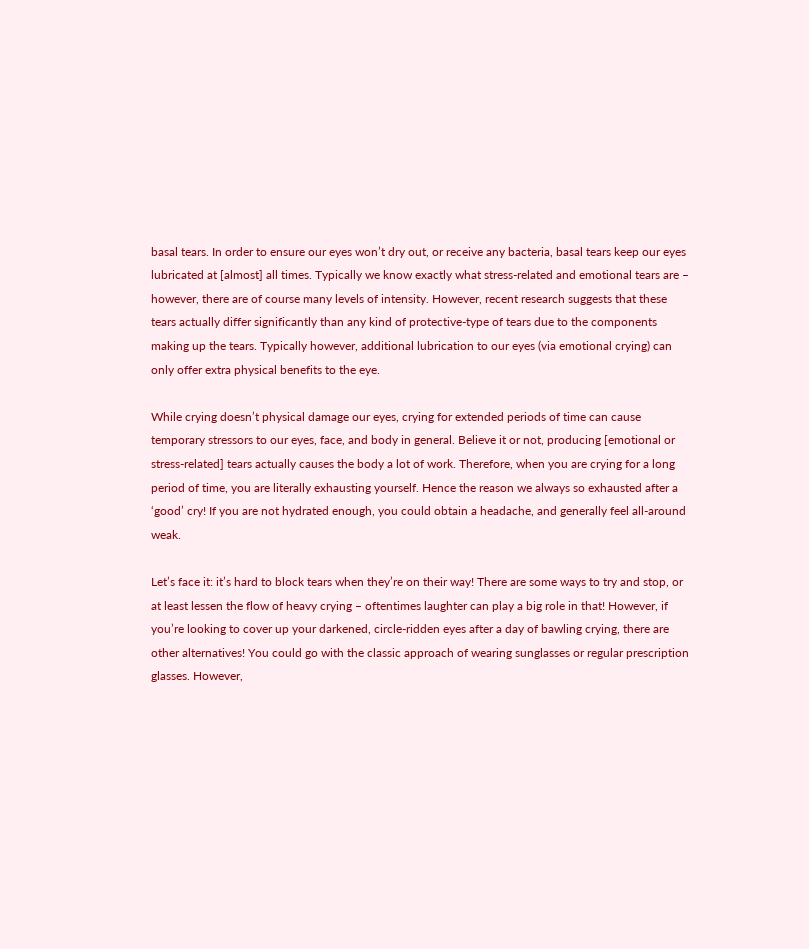basal tears. In order to ensure our eyes won’t dry out, or receive any bacteria, basal tears keep our eyes lubricated at [almost] all times. Typically we know exactly what stress-related and emotional tears are – however, there are of course many levels of intensity. However, recent research suggests that these tears actually differ significantly than any kind of protective-type of tears due to the components making up the tears. Typically however, additional lubrication to our eyes (via emotional crying) can only offer extra physical benefits to the eye.

While crying doesn’t physical damage our eyes, crying for extended periods of time can cause temporary stressors to our eyes, face, and body in general. Believe it or not, producing [emotional or stress-related] tears actually causes the body a lot of work. Therefore, when you are crying for a long period of time, you are literally exhausting yourself. Hence the reason we always so exhausted after a ‘good’ cry! If you are not hydrated enough, you could obtain a headache, and generally feel all-around weak.

Let’s face it: it’s hard to block tears when they’re on their way! There are some ways to try and stop, or at least lessen the flow of heavy crying – oftentimes laughter can play a big role in that! However, if you’re looking to cover up your darkened, circle-ridden eyes after a day of bawling crying, there are other alternatives! You could go with the classic approach of wearing sunglasses or regular prescription glasses. However,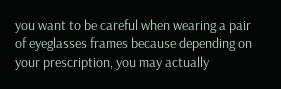you want to be careful when wearing a pair of eyeglasses frames because depending on your prescription, you may actually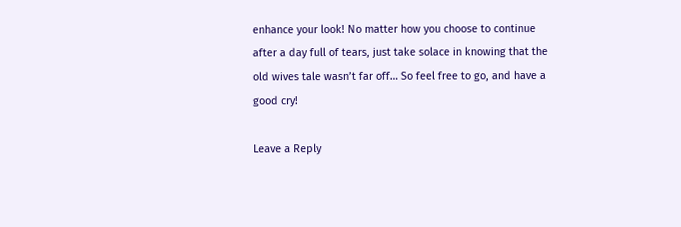enhance your look! No matter how you choose to continue after a day full of tears, just take solace in knowing that the old wives tale wasn’t far off… So feel free to go, and have a good cry!

Leave a Reply